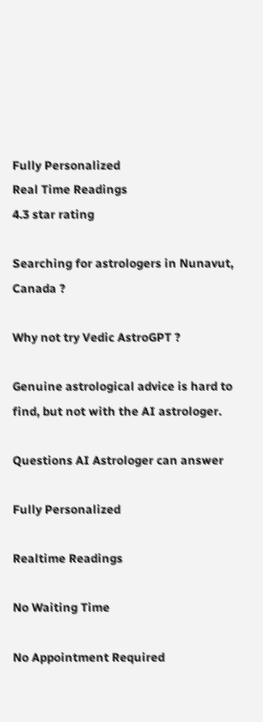Fully Personalized
Real Time Readings
4.3 star rating

Searching for astrologers in Nunavut, Canada ?

Why not try Vedic AstroGPT ?

Genuine astrological advice is hard to find, but not with the AI astrologer.

Questions AI Astrologer can answer

Fully Personalized

Realtime Readings

No Waiting Time

No Appointment Required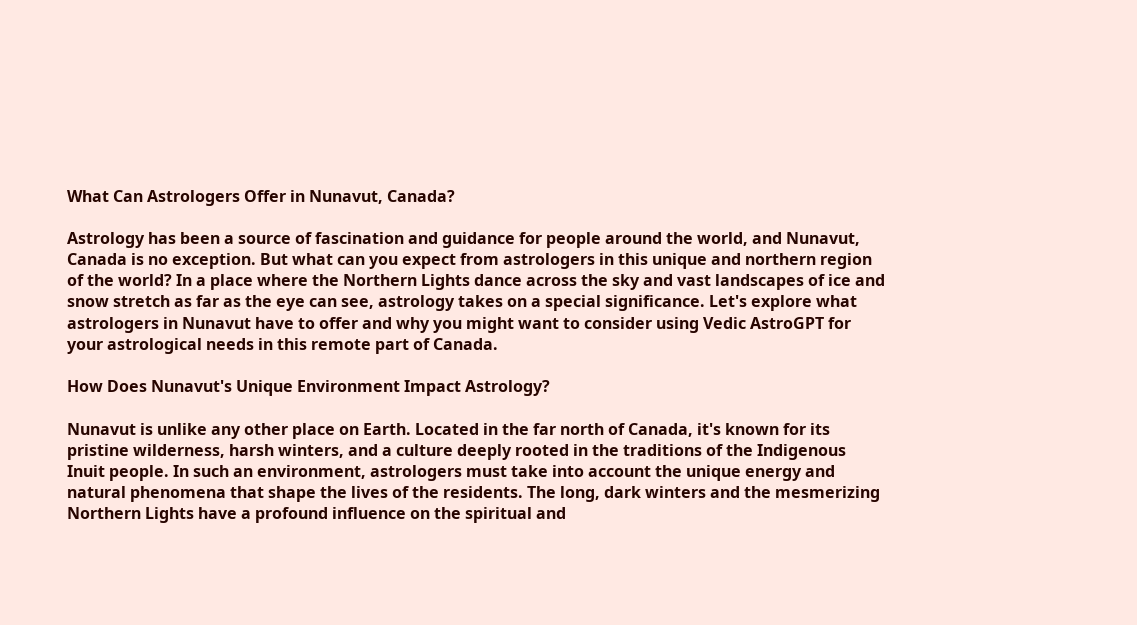What Can Astrologers Offer in Nunavut, Canada?

Astrology has been a source of fascination and guidance for people around the world, and Nunavut, Canada is no exception. But what can you expect from astrologers in this unique and northern region of the world? In a place where the Northern Lights dance across the sky and vast landscapes of ice and snow stretch as far as the eye can see, astrology takes on a special significance. Let's explore what astrologers in Nunavut have to offer and why you might want to consider using Vedic AstroGPT for your astrological needs in this remote part of Canada.

How Does Nunavut's Unique Environment Impact Astrology?

Nunavut is unlike any other place on Earth. Located in the far north of Canada, it's known for its pristine wilderness, harsh winters, and a culture deeply rooted in the traditions of the Indigenous Inuit people. In such an environment, astrologers must take into account the unique energy and natural phenomena that shape the lives of the residents. The long, dark winters and the mesmerizing Northern Lights have a profound influence on the spiritual and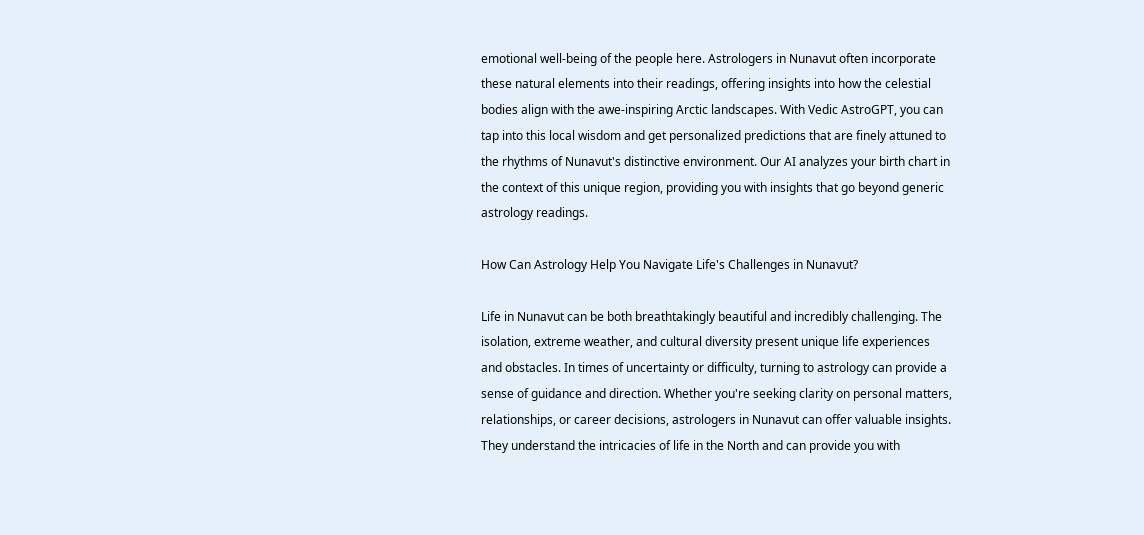emotional well-being of the people here. Astrologers in Nunavut often incorporate these natural elements into their readings, offering insights into how the celestial bodies align with the awe-inspiring Arctic landscapes. With Vedic AstroGPT, you can tap into this local wisdom and get personalized predictions that are finely attuned to the rhythms of Nunavut's distinctive environment. Our AI analyzes your birth chart in the context of this unique region, providing you with insights that go beyond generic astrology readings.

How Can Astrology Help You Navigate Life's Challenges in Nunavut?

Life in Nunavut can be both breathtakingly beautiful and incredibly challenging. The isolation, extreme weather, and cultural diversity present unique life experiences and obstacles. In times of uncertainty or difficulty, turning to astrology can provide a sense of guidance and direction. Whether you're seeking clarity on personal matters, relationships, or career decisions, astrologers in Nunavut can offer valuable insights. They understand the intricacies of life in the North and can provide you with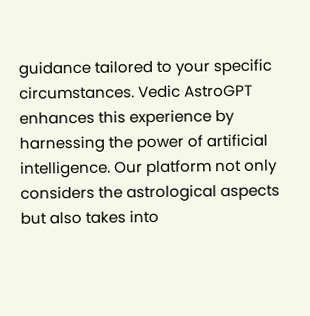guidance tailored to your specific circumstances. Vedic AstroGPT enhances this experience by harnessing the power of artificial intelligence. Our platform not only considers the astrological aspects but also takes into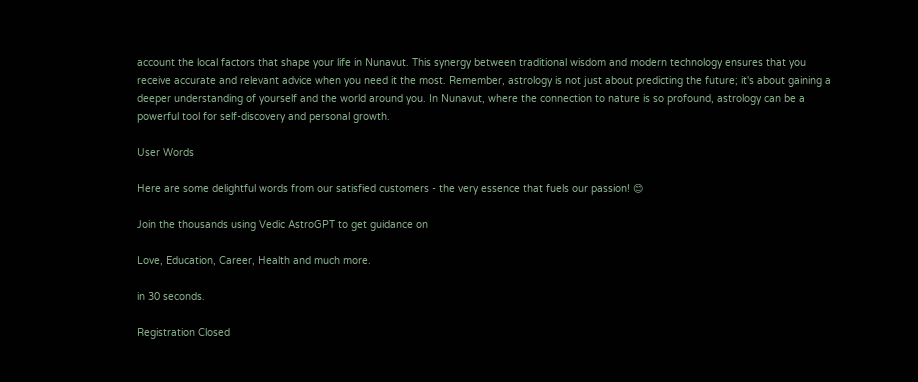account the local factors that shape your life in Nunavut. This synergy between traditional wisdom and modern technology ensures that you receive accurate and relevant advice when you need it the most. Remember, astrology is not just about predicting the future; it's about gaining a deeper understanding of yourself and the world around you. In Nunavut, where the connection to nature is so profound, astrology can be a powerful tool for self-discovery and personal growth.

User Words

Here are some delightful words from our satisfied customers - the very essence that fuels our passion! 😊

Join the thousands using Vedic AstroGPT to get guidance on

Love, Education, Career, Health and much more.

in 30 seconds.

Registration Closed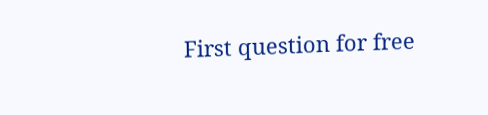First question for free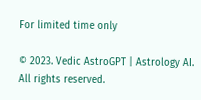For limited time only

© 2023. Vedic AstroGPT | Astrology AI. All rights reserved.